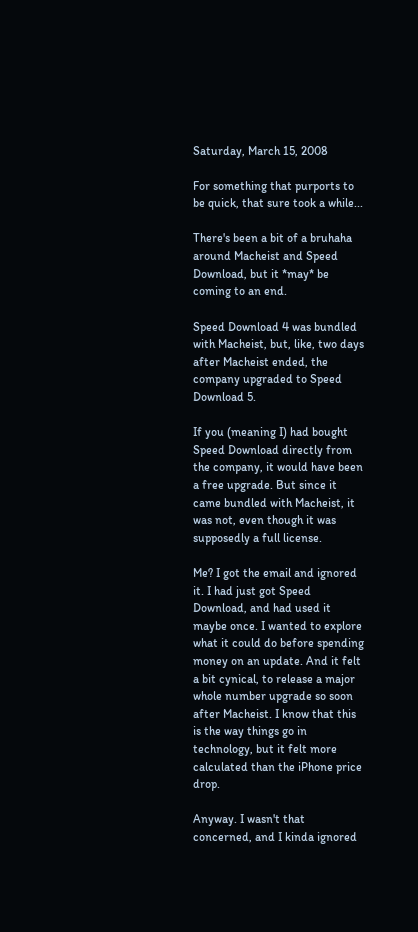Saturday, March 15, 2008

For something that purports to be quick, that sure took a while...

There's been a bit of a bruhaha around Macheist and Speed Download, but it *may* be coming to an end.

Speed Download 4 was bundled with Macheist, but, like, two days after Macheist ended, the company upgraded to Speed Download 5.

If you (meaning I) had bought Speed Download directly from the company, it would have been a free upgrade. But since it came bundled with Macheist, it was not, even though it was supposedly a full license.

Me? I got the email and ignored it. I had just got Speed Download, and had used it maybe once. I wanted to explore what it could do before spending money on an update. And it felt a bit cynical, to release a major whole number upgrade so soon after Macheist. I know that this is the way things go in technology, but it felt more calculated than the iPhone price drop.

Anyway. I wasn't that concerned, and I kinda ignored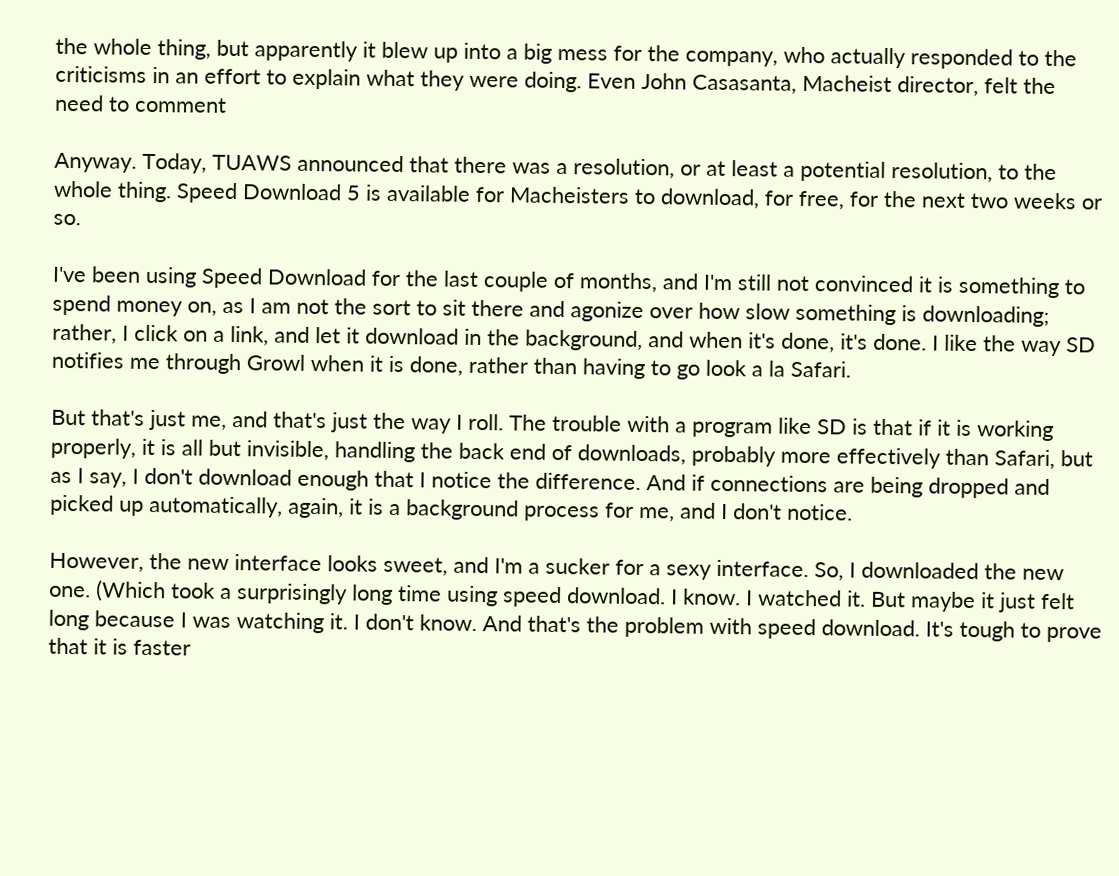the whole thing, but apparently it blew up into a big mess for the company, who actually responded to the criticisms in an effort to explain what they were doing. Even John Casasanta, Macheist director, felt the need to comment

Anyway. Today, TUAWS announced that there was a resolution, or at least a potential resolution, to the whole thing. Speed Download 5 is available for Macheisters to download, for free, for the next two weeks or so.

I've been using Speed Download for the last couple of months, and I'm still not convinced it is something to spend money on, as I am not the sort to sit there and agonize over how slow something is downloading; rather, I click on a link, and let it download in the background, and when it's done, it's done. I like the way SD notifies me through Growl when it is done, rather than having to go look a la Safari.

But that's just me, and that's just the way I roll. The trouble with a program like SD is that if it is working properly, it is all but invisible, handling the back end of downloads, probably more effectively than Safari, but as I say, I don't download enough that I notice the difference. And if connections are being dropped and picked up automatically, again, it is a background process for me, and I don't notice.

However, the new interface looks sweet, and I'm a sucker for a sexy interface. So, I downloaded the new one. (Which took a surprisingly long time using speed download. I know. I watched it. But maybe it just felt long because I was watching it. I don't know. And that's the problem with speed download. It's tough to prove that it is faster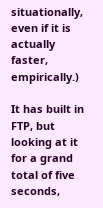situationally, even if it is actually faster, empirically.)

It has built in FTP, but looking at it for a grand total of five seconds,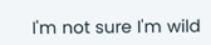I'm not sure I'm wild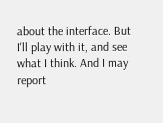about the interface. But I'll play with it, and see what I think. And I may report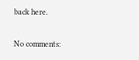back here.

No comments: